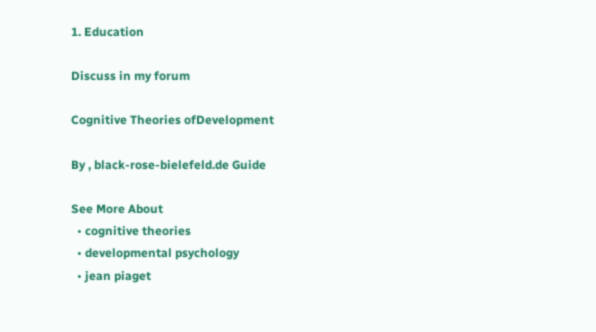1. Education

Discuss in my forum

Cognitive Theories ofDevelopment

By , black-rose-bielefeld.de Guide

See More About
  • cognitive theories
  • developmental psychology
  • jean piaget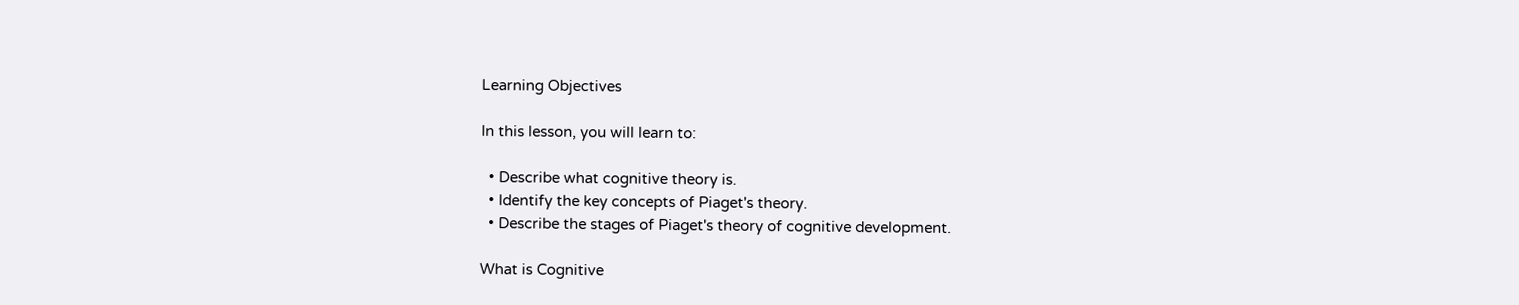Learning Objectives

In this lesson, you will learn to:

  • Describe what cognitive theory is.
  • Identify the key concepts of Piaget's theory.
  • Describe the stages of Piaget's theory of cognitive development.

What is Cognitive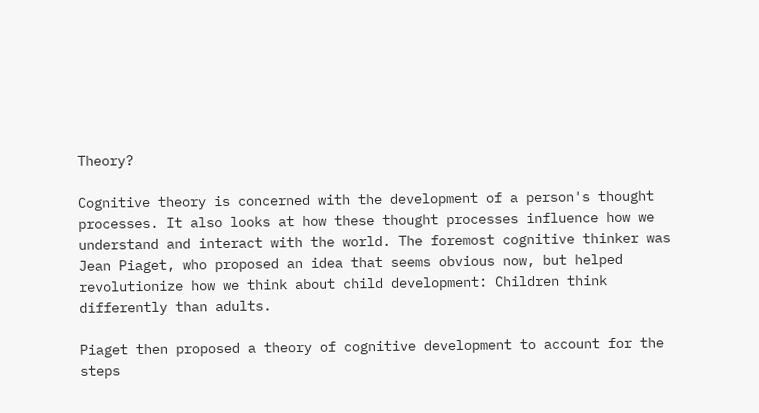Theory?

Cognitive theory is concerned with the development of a person's thought processes. It also looks at how these thought processes influence how we understand and interact with the world. The foremost cognitive thinker was Jean Piaget, who proposed an idea that seems obvious now, but helped revolutionize how we think about child development: Children think differently than adults.

Piaget then proposed a theory of cognitive development to account for the steps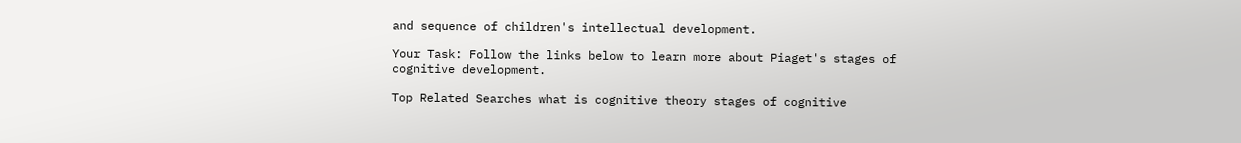and sequence of children's intellectual development.

Your Task: Follow the links below to learn more about Piaget's stages of cognitive development.

Top Related Searches what is cognitive theory stages of cognitive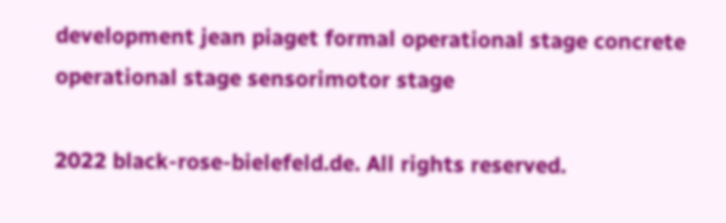development jean piaget formal operational stage concrete operational stage sensorimotor stage

2022 black-rose-bielefeld.de. All rights reserved.